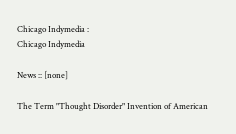Chicago Indymedia :
Chicago Indymedia

News :: [none]

The Term "Thought Disorder" Invention of American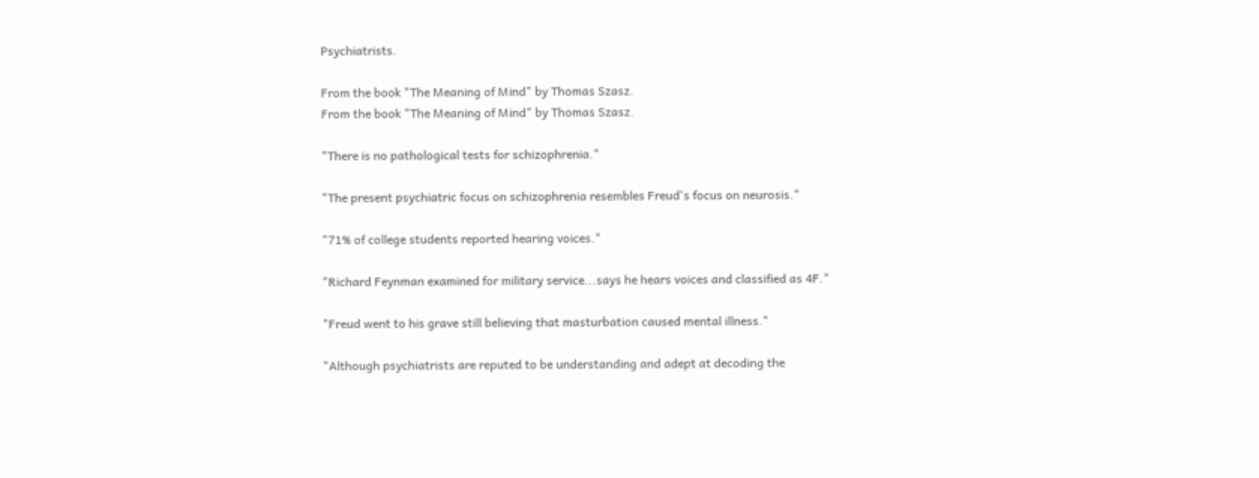Psychiatrists.

From the book "The Meaning of Mind" by Thomas Szasz.
From the book "The Meaning of Mind" by Thomas Szasz.

"There is no pathological tests for schizophrenia."

"The present psychiatric focus on schizophrenia resembles Freud's focus on neurosis."

"71% of college students reported hearing voices."

"Richard Feynman examined for military service...says he hears voices and classified as 4F."

"Freud went to his grave still believing that masturbation caused mental illness."

"Although psychiatrists are reputed to be understanding and adept at decoding the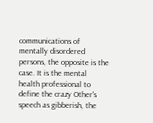communications of mentally disordered persons, the opposite is the case. It is the mental health professional to define the crazy Other's speech as gibberish, the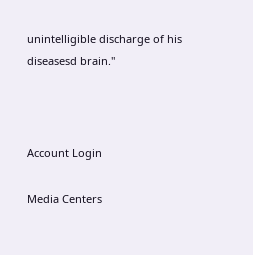unintelligible discharge of his diseasesd brain."



Account Login

Media Centers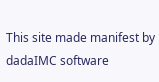This site made manifest by dadaIMC software